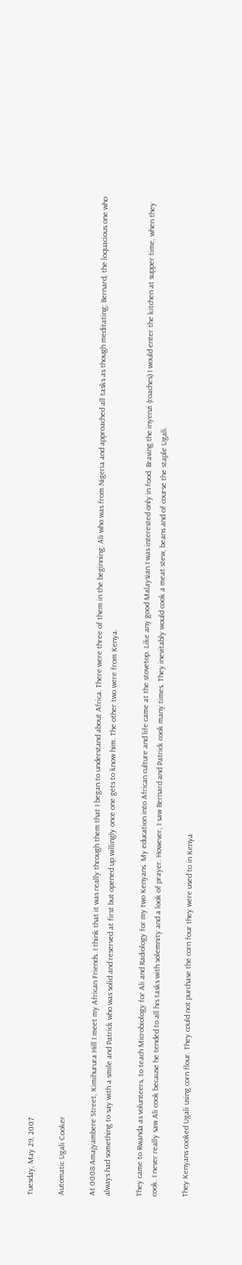Tuesday, May 29, 2007

Automatic Ugali Cooker

At 0008 Amajyambere Street, Kimihurura Hill I meet my African Friends. I think that it was really through them that I began to understand about Africa. There were three of them in the beginning: Ali who was from Nigeria and approached all tasks as though meditating; Bernard, the loquacious one who always had something to say with a smile and Patrick who was solid and reserved at first but opened up willingly once one gets to know him. The other two were from Kenya.

They came to Rwanda as volunteers, to teach Microbiology for Ali and Radiology for my two Kenyans. My education into African culture and life came at the stovetop. Like any good Malaysian I was interested only in food. Braving the inyenzi (roaches) I would enter the kitchen at supper time, when they cook. I never really saw Ali cook because he tended to all his tasks with solemnity and a look of prayer. However, I saw Bernard and Patrick cook many times. They inevitably would cook a meat stew, beans and of course the staple Ugali.

They Kenyans cooked Ugali using corn flour. They could not purchase the corn four they were used to in Kenya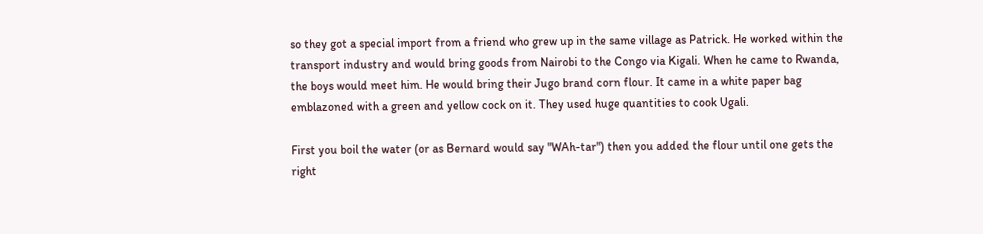so they got a special import from a friend who grew up in the same village as Patrick. He worked within the transport industry and would bring goods from Nairobi to the Congo via Kigali. When he came to Rwanda, the boys would meet him. He would bring their Jugo brand corn flour. It came in a white paper bag emblazoned with a green and yellow cock on it. They used huge quantities to cook Ugali.

First you boil the water (or as Bernard would say "WAh-tar") then you added the flour until one gets the right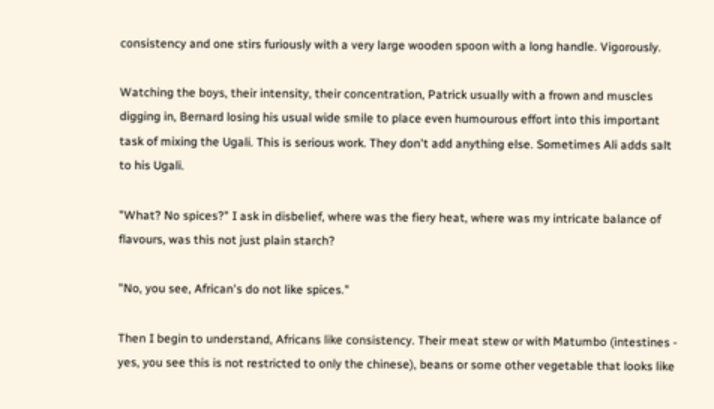consistency and one stirs furiously with a very large wooden spoon with a long handle. Vigorously.

Watching the boys, their intensity, their concentration, Patrick usually with a frown and muscles digging in, Bernard losing his usual wide smile to place even humourous effort into this important task of mixing the Ugali. This is serious work. They don't add anything else. Sometimes Ali adds salt to his Ugali.

"What? No spices?" I ask in disbelief, where was the fiery heat, where was my intricate balance of flavours, was this not just plain starch?

"No, you see, African's do not like spices."

Then I begin to understand, Africans like consistency. Their meat stew or with Matumbo (intestines - yes, you see this is not restricted to only the chinese), beans or some other vegetable that looks like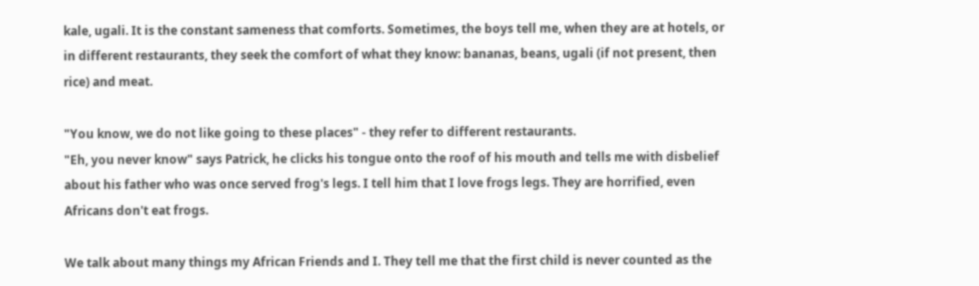kale, ugali. It is the constant sameness that comforts. Sometimes, the boys tell me, when they are at hotels, or in different restaurants, they seek the comfort of what they know: bananas, beans, ugali (if not present, then rice) and meat.

"You know, we do not like going to these places" - they refer to different restaurants.
"Eh, you never know" says Patrick, he clicks his tongue onto the roof of his mouth and tells me with disbelief about his father who was once served frog's legs. I tell him that I love frogs legs. They are horrified, even Africans don't eat frogs.

We talk about many things my African Friends and I. They tell me that the first child is never counted as the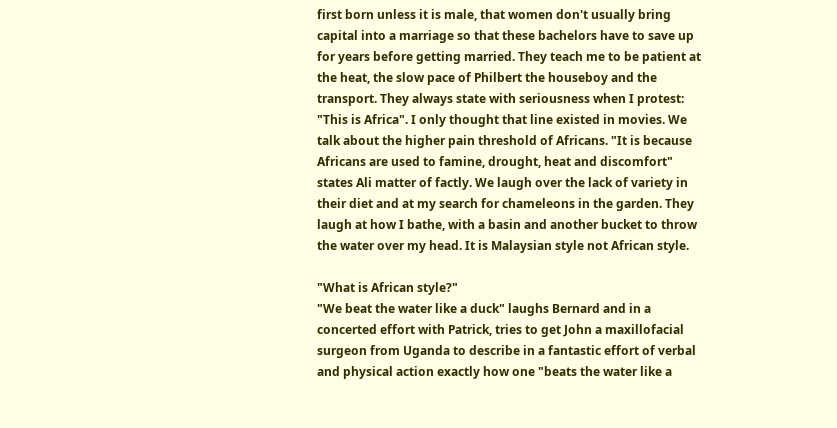first born unless it is male, that women don't usually bring capital into a marriage so that these bachelors have to save up for years before getting married. They teach me to be patient at the heat, the slow pace of Philbert the houseboy and the transport. They always state with seriousness when I protest: "This is Africa". I only thought that line existed in movies. We talk about the higher pain threshold of Africans. "It is because Africans are used to famine, drought, heat and discomfort" states Ali matter of factly. We laugh over the lack of variety in their diet and at my search for chameleons in the garden. They laugh at how I bathe, with a basin and another bucket to throw the water over my head. It is Malaysian style not African style.

"What is African style?"
"We beat the water like a duck" laughs Bernard and in a concerted effort with Patrick, tries to get John a maxillofacial surgeon from Uganda to describe in a fantastic effort of verbal and physical action exactly how one "beats the water like a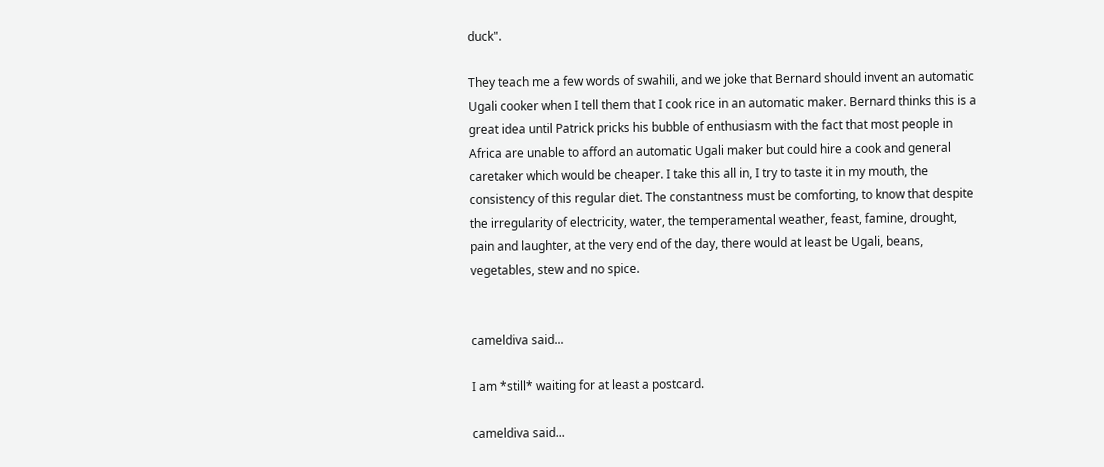duck".

They teach me a few words of swahili, and we joke that Bernard should invent an automatic Ugali cooker when I tell them that I cook rice in an automatic maker. Bernard thinks this is a great idea until Patrick pricks his bubble of enthusiasm with the fact that most people in Africa are unable to afford an automatic Ugali maker but could hire a cook and general caretaker which would be cheaper. I take this all in, I try to taste it in my mouth, the consistency of this regular diet. The constantness must be comforting, to know that despite the irregularity of electricity, water, the temperamental weather, feast, famine, drought, pain and laughter, at the very end of the day, there would at least be Ugali, beans, vegetables, stew and no spice.


cameldiva said...

I am *still* waiting for at least a postcard.

cameldiva said...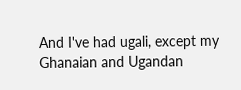And I've had ugali, except my Ghanaian and Ugandan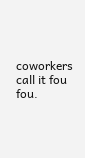coworkers call it fou fou.